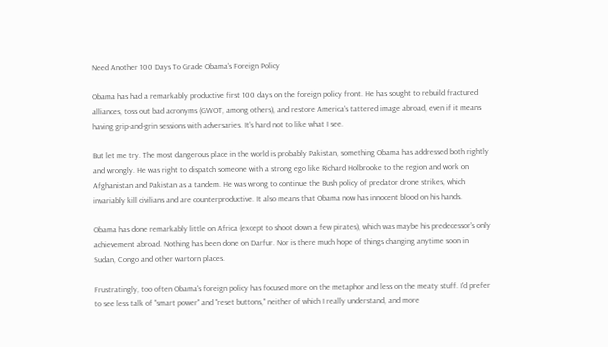Need Another 100 Days To Grade Obama's Foreign Policy

Obama has had a remarkably productive first 100 days on the foreign policy front. He has sought to rebuild fractured alliances, toss out bad acronyms (GWOT, among others), and restore America's tattered image abroad, even if it means having grip-and-grin sessions with adversaries. It's hard not to like what I see.

But let me try. The most dangerous place in the world is probably Pakistan, something Obama has addressed both rightly and wrongly. He was right to dispatch someone with a strong ego like Richard Holbrooke to the region and work on Afghanistan and Pakistan as a tandem. He was wrong to continue the Bush policy of predator drone strikes, which invariably kill civilians and are counterproductive. It also means that Obama now has innocent blood on his hands.

Obama has done remarkably little on Africa (except to shoot down a few pirates), which was maybe his predecessor's only achievement abroad. Nothing has been done on Darfur. Nor is there much hope of things changing anytime soon in Sudan, Congo and other wartorn places.

Frustratingly, too often Obama's foreign policy has focused more on the metaphor and less on the meaty stuff. I'd prefer to see less talk of "smart power" and "reset buttons," neither of which I really understand, and more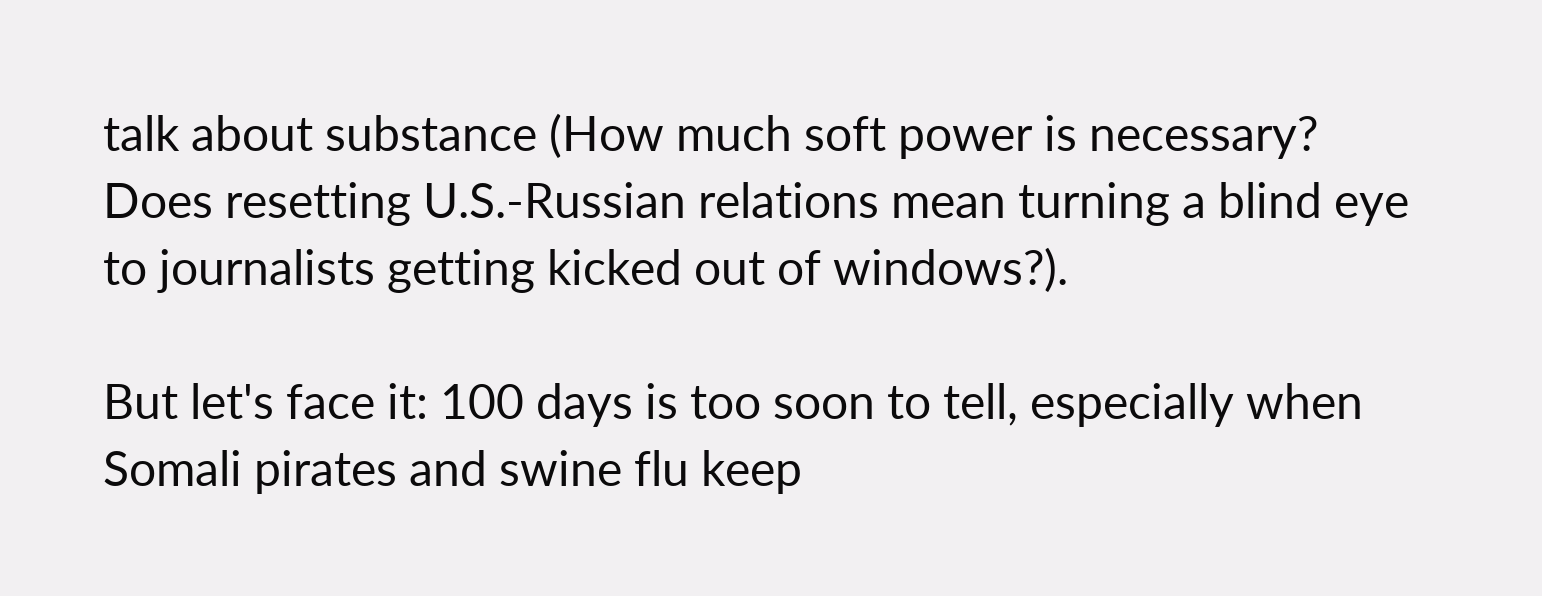talk about substance (How much soft power is necessary? Does resetting U.S.-Russian relations mean turning a blind eye to journalists getting kicked out of windows?).

But let's face it: 100 days is too soon to tell, especially when Somali pirates and swine flu keep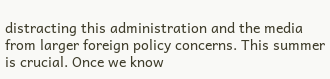distracting this administration and the media from larger foreign policy concerns. This summer is crucial. Once we know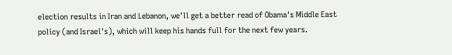election results in Iran and Lebanon, we'll get a better read of Obama's Middle East policy (and Israel's), which will keep his hands full for the next few years.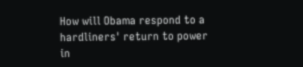How will Obama respond to a hardliners' return to power in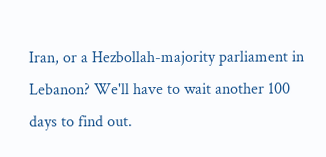Iran, or a Hezbollah-majority parliament in Lebanon? We'll have to wait another 100 days to find out.